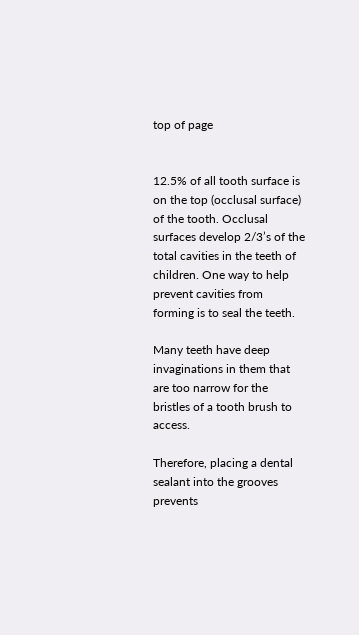top of page


12.5% of all tooth surface is on the top (occlusal surface) of the tooth. Occlusal surfaces develop 2/3’s of the total cavities in the teeth of children. One way to help prevent cavities from forming is to seal the teeth.

Many teeth have deep invaginations in them that are too narrow for the bristles of a tooth brush to access.

Therefore, placing a dental sealant into the grooves prevents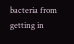bacteria from getting in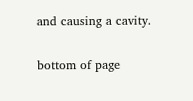and causing a cavity.

bottom of page